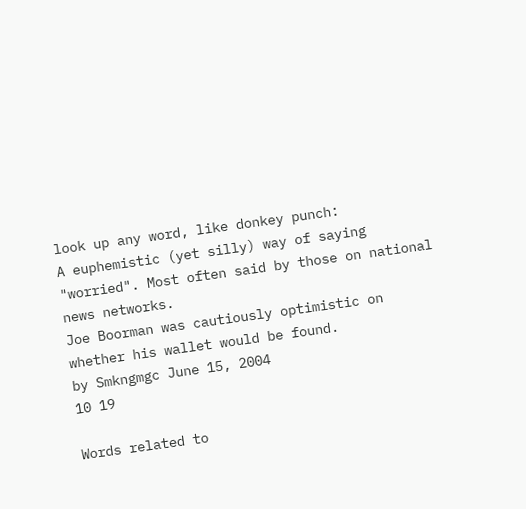look up any word, like donkey punch:
A euphemistic (yet silly) way of saying "worried". Most often said by those on national news networks.
Joe Boorman was cautiously optimistic on whether his wallet would be found.
by Smkngmgc June 15, 2004
10 19

Words related to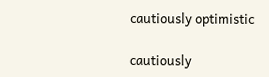cautiously optimistic

cautiously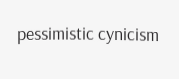pessimistic cynicism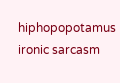hiphopopotamus ironic sarcasm